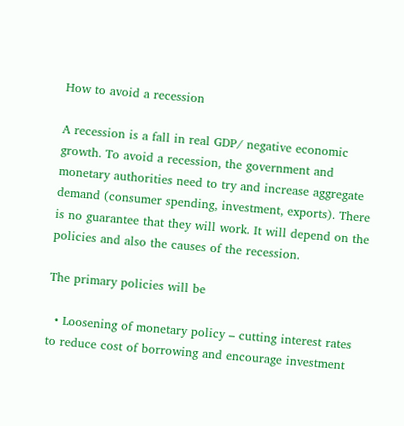How to avoid a recession

A recession is a fall in real GDP/ negative economic growth. To avoid a recession, the government and monetary authorities need to try and increase aggregate demand (consumer spending, investment, exports). There is no guarantee that they will work. It will depend on the policies and also the causes of the recession.

The primary policies will be

  • Loosening of monetary policy – cutting interest rates to reduce cost of borrowing and encourage investment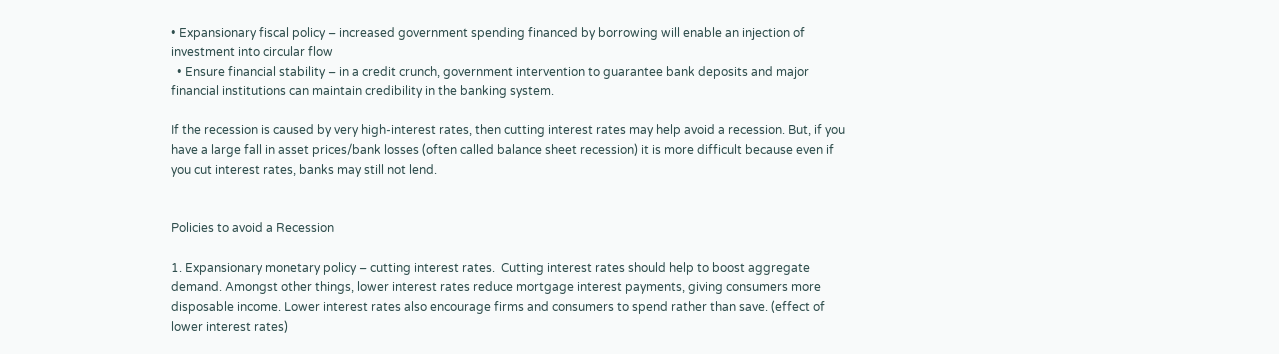• Expansionary fiscal policy – increased government spending financed by borrowing will enable an injection of investment into circular flow
  • Ensure financial stability – in a credit crunch, government intervention to guarantee bank deposits and major financial institutions can maintain credibility in the banking system.

If the recession is caused by very high-interest rates, then cutting interest rates may help avoid a recession. But, if you have a large fall in asset prices/bank losses (often called balance sheet recession) it is more difficult because even if you cut interest rates, banks may still not lend.


Policies to avoid a Recession

1. Expansionary monetary policy – cutting interest rates.  Cutting interest rates should help to boost aggregate demand. Amongst other things, lower interest rates reduce mortgage interest payments, giving consumers more disposable income. Lower interest rates also encourage firms and consumers to spend rather than save. (effect of lower interest rates)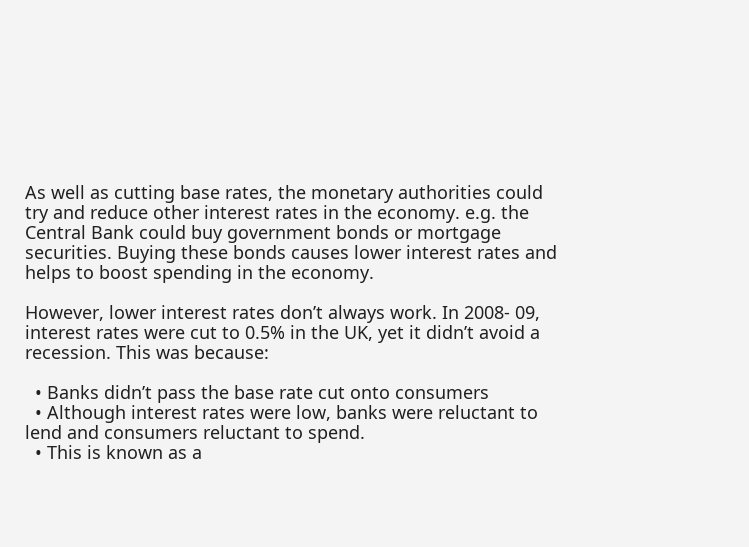As well as cutting base rates, the monetary authorities could try and reduce other interest rates in the economy. e.g. the Central Bank could buy government bonds or mortgage securities. Buying these bonds causes lower interest rates and helps to boost spending in the economy.

However, lower interest rates don’t always work. In 2008- 09, interest rates were cut to 0.5% in the UK, yet it didn’t avoid a recession. This was because:

  • Banks didn’t pass the base rate cut onto consumers
  • Although interest rates were low, banks were reluctant to lend and consumers reluctant to spend.
  • This is known as a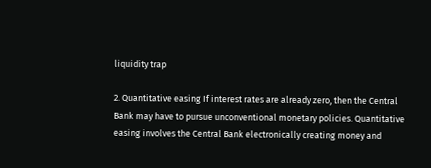liquidity trap

2. Quantitative easing If interest rates are already zero, then the Central Bank may have to pursue unconventional monetary policies. Quantitative easing involves the Central Bank electronically creating money and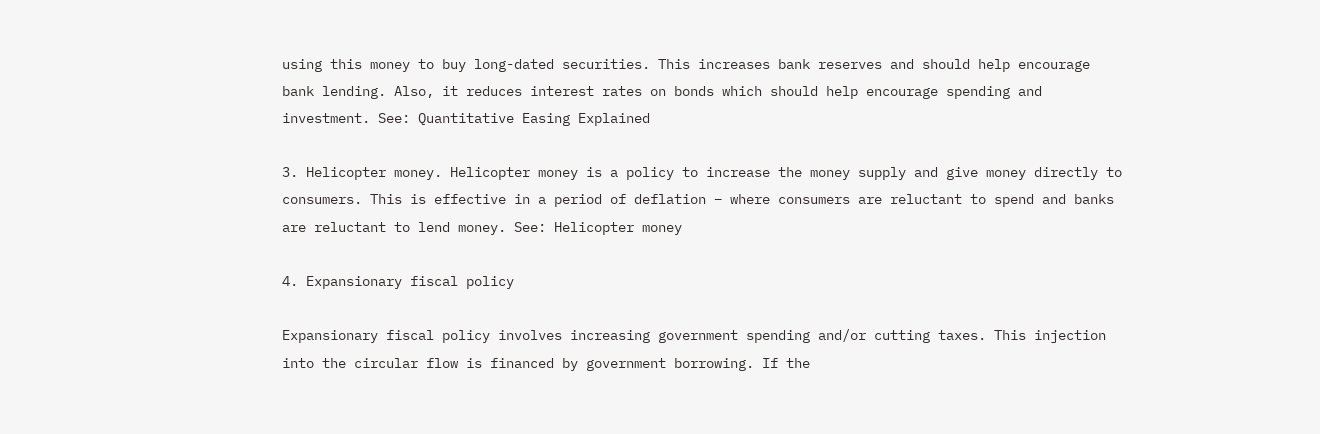using this money to buy long-dated securities. This increases bank reserves and should help encourage bank lending. Also, it reduces interest rates on bonds which should help encourage spending and investment. See: Quantitative Easing Explained

3. Helicopter money. Helicopter money is a policy to increase the money supply and give money directly to consumers. This is effective in a period of deflation – where consumers are reluctant to spend and banks are reluctant to lend money. See: Helicopter money

4. Expansionary fiscal policy

Expansionary fiscal policy involves increasing government spending and/or cutting taxes. This injection into the circular flow is financed by government borrowing. If the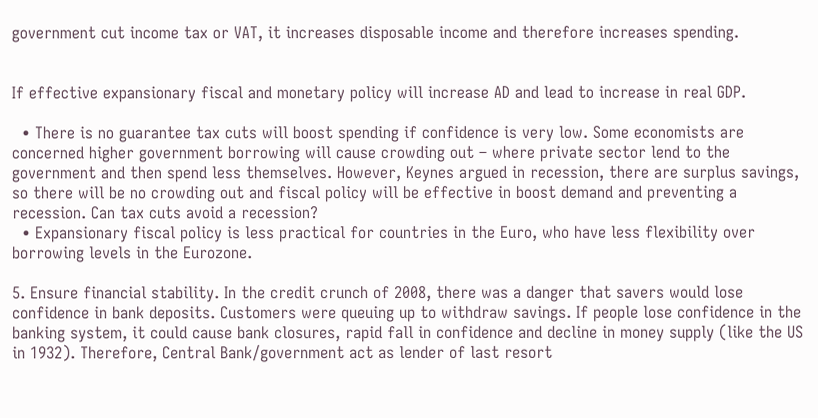government cut income tax or VAT, it increases disposable income and therefore increases spending.


If effective expansionary fiscal and monetary policy will increase AD and lead to increase in real GDP.

  • There is no guarantee tax cuts will boost spending if confidence is very low. Some economists are concerned higher government borrowing will cause crowding out – where private sector lend to the government and then spend less themselves. However, Keynes argued in recession, there are surplus savings, so there will be no crowding out and fiscal policy will be effective in boost demand and preventing a recession. Can tax cuts avoid a recession?
  • Expansionary fiscal policy is less practical for countries in the Euro, who have less flexibility over borrowing levels in the Eurozone.

5. Ensure financial stability. In the credit crunch of 2008, there was a danger that savers would lose confidence in bank deposits. Customers were queuing up to withdraw savings. If people lose confidence in the banking system, it could cause bank closures, rapid fall in confidence and decline in money supply (like the US in 1932). Therefore, Central Bank/government act as lender of last resort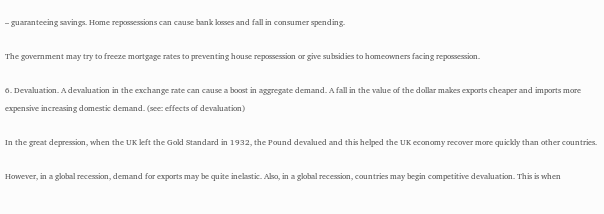– guaranteeing savings. Home repossessions can cause bank losses and fall in consumer spending.

The government may try to freeze mortgage rates to preventing house repossession or give subsidies to homeowners facing repossession.

6. Devaluation. A devaluation in the exchange rate can cause a boost in aggregate demand. A fall in the value of the dollar makes exports cheaper and imports more expensive increasing domestic demand. (see: effects of devaluation)

In the great depression, when the UK left the Gold Standard in 1932, the Pound devalued and this helped the UK economy recover more quickly than other countries.

However, in a global recession, demand for exports may be quite inelastic. Also, in a global recession, countries may begin competitive devaluation. This is when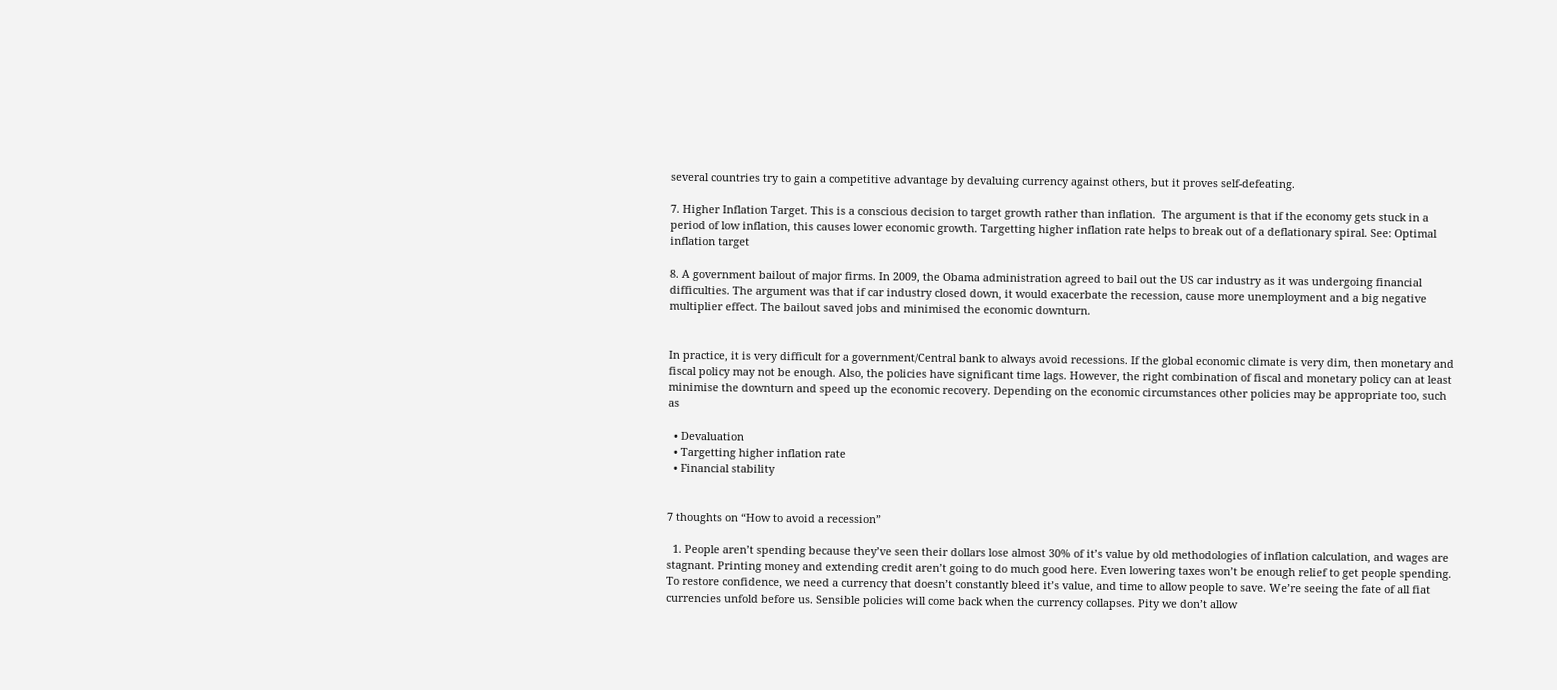several countries try to gain a competitive advantage by devaluing currency against others, but it proves self-defeating.

7. Higher Inflation Target. This is a conscious decision to target growth rather than inflation.  The argument is that if the economy gets stuck in a period of low inflation, this causes lower economic growth. Targetting higher inflation rate helps to break out of a deflationary spiral. See: Optimal inflation target

8. A government bailout of major firms. In 2009, the Obama administration agreed to bail out the US car industry as it was undergoing financial difficulties. The argument was that if car industry closed down, it would exacerbate the recession, cause more unemployment and a big negative multiplier effect. The bailout saved jobs and minimised the economic downturn.


In practice, it is very difficult for a government/Central bank to always avoid recessions. If the global economic climate is very dim, then monetary and fiscal policy may not be enough. Also, the policies have significant time lags. However, the right combination of fiscal and monetary policy can at least minimise the downturn and speed up the economic recovery. Depending on the economic circumstances other policies may be appropriate too, such as

  • Devaluation
  • Targetting higher inflation rate
  • Financial stability


7 thoughts on “How to avoid a recession”

  1. People aren’t spending because they’ve seen their dollars lose almost 30% of it’s value by old methodologies of inflation calculation, and wages are stagnant. Printing money and extending credit aren’t going to do much good here. Even lowering taxes won’t be enough relief to get people spending. To restore confidence, we need a currency that doesn’t constantly bleed it’s value, and time to allow people to save. We’re seeing the fate of all fiat currencies unfold before us. Sensible policies will come back when the currency collapses. Pity we don’t allow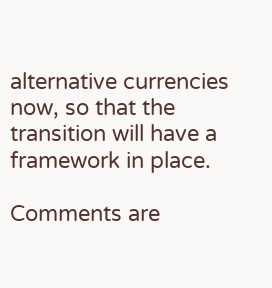alternative currencies now, so that the transition will have a framework in place.

Comments are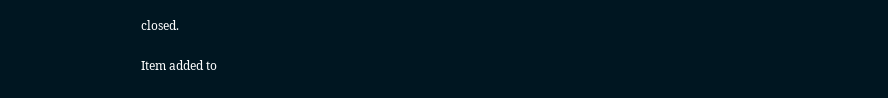closed.

Item added to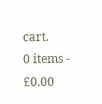cart.
0 items - £0.00